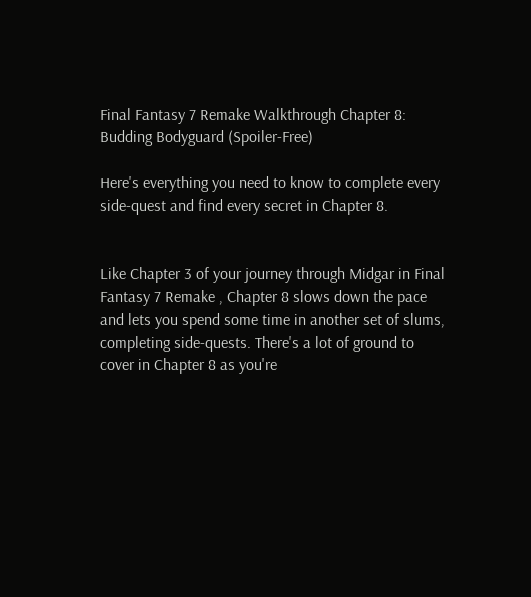Final Fantasy 7 Remake Walkthrough Chapter 8: Budding Bodyguard (Spoiler-Free)

Here's everything you need to know to complete every side-quest and find every secret in Chapter 8.


Like Chapter 3 of your journey through Midgar in Final Fantasy 7 Remake , Chapter 8 slows down the pace and lets you spend some time in another set of slums, completing side-quests. There's a lot of ground to cover in Chapter 8 as you're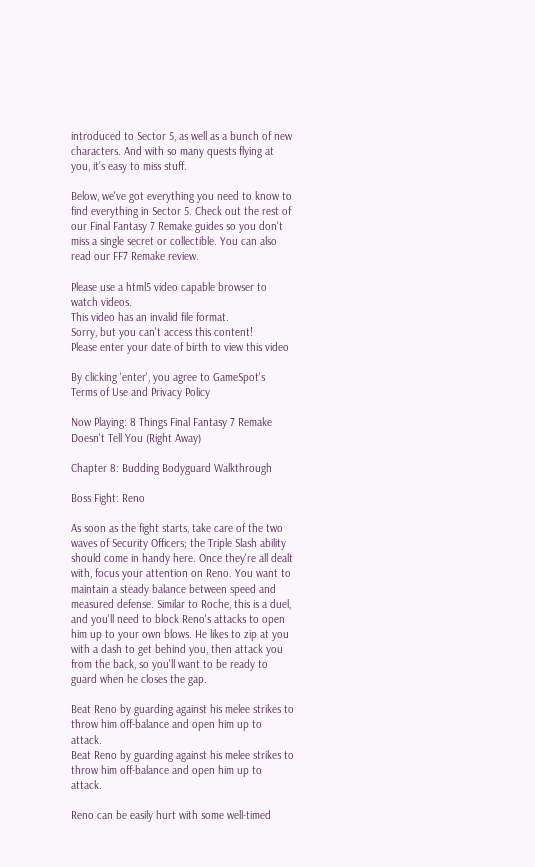introduced to Sector 5, as well as a bunch of new characters. And with so many quests flying at you, it's easy to miss stuff.

Below, we've got everything you need to know to find everything in Sector 5. Check out the rest of our Final Fantasy 7 Remake guides so you don't miss a single secret or collectible. You can also read our FF7 Remake review.

Please use a html5 video capable browser to watch videos.
This video has an invalid file format.
Sorry, but you can't access this content!
Please enter your date of birth to view this video

By clicking 'enter', you agree to GameSpot's
Terms of Use and Privacy Policy

Now Playing: 8 Things Final Fantasy 7 Remake Doesn't Tell You (Right Away)

Chapter 8: Budding Bodyguard Walkthrough

Boss Fight: Reno

As soon as the fight starts, take care of the two waves of Security Officers; the Triple Slash ability should come in handy here. Once they're all dealt with, focus your attention on Reno. You want to maintain a steady balance between speed and measured defense. Similar to Roche, this is a duel, and you'll need to block Reno's attacks to open him up to your own blows. He likes to zip at you with a dash to get behind you, then attack you from the back, so you'll want to be ready to guard when he closes the gap.

Beat Reno by guarding against his melee strikes to throw him off-balance and open him up to attack.
Beat Reno by guarding against his melee strikes to throw him off-balance and open him up to attack.

Reno can be easily hurt with some well-timed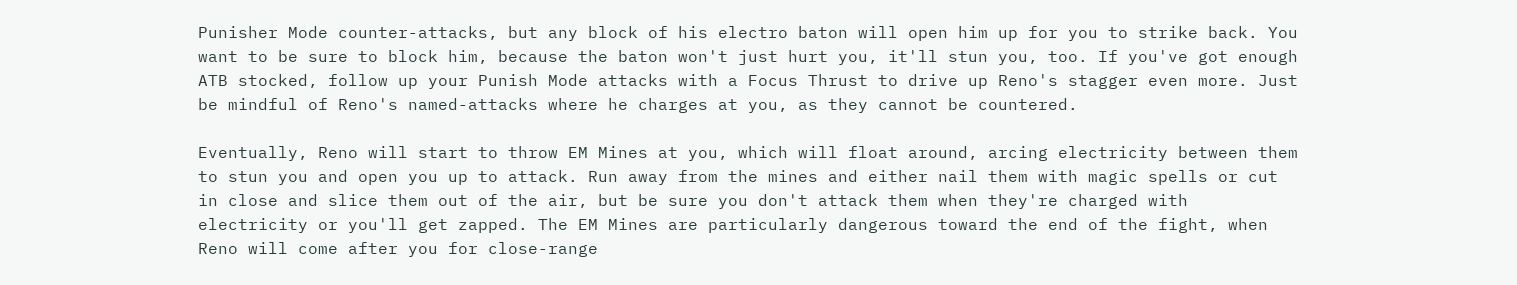Punisher Mode counter-attacks, but any block of his electro baton will open him up for you to strike back. You want to be sure to block him, because the baton won't just hurt you, it'll stun you, too. If you've got enough ATB stocked, follow up your Punish Mode attacks with a Focus Thrust to drive up Reno's stagger even more. Just be mindful of Reno's named-attacks where he charges at you, as they cannot be countered.

Eventually, Reno will start to throw EM Mines at you, which will float around, arcing electricity between them to stun you and open you up to attack. Run away from the mines and either nail them with magic spells or cut in close and slice them out of the air, but be sure you don't attack them when they're charged with electricity or you'll get zapped. The EM Mines are particularly dangerous toward the end of the fight, when Reno will come after you for close-range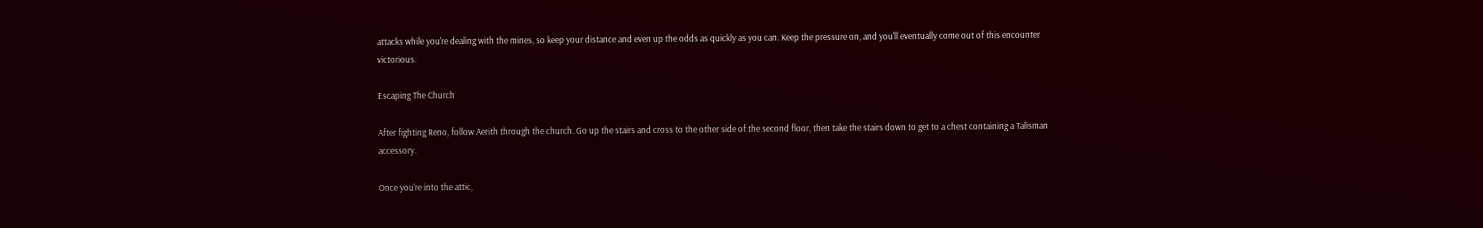attacks while you're dealing with the mines, so keep your distance and even up the odds as quickly as you can. Keep the pressure on, and you'll eventually come out of this encounter victorious.

Escaping The Church

After fighting Reno, follow Aerith through the church. Go up the stairs and cross to the other side of the second floor, then take the stairs down to get to a chest containing a Talisman accessory.

Once you're into the attic,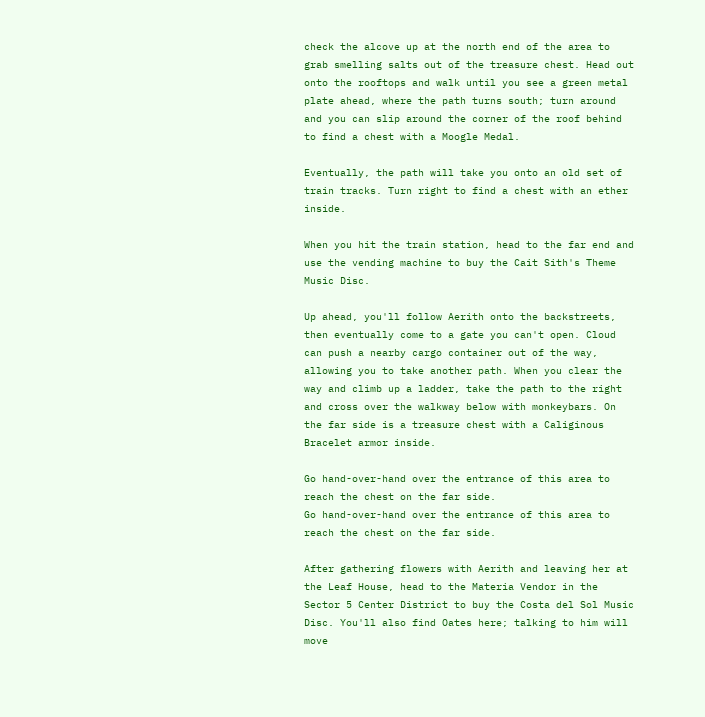check the alcove up at the north end of the area to grab smelling salts out of the treasure chest. Head out onto the rooftops and walk until you see a green metal plate ahead, where the path turns south; turn around and you can slip around the corner of the roof behind to find a chest with a Moogle Medal.

Eventually, the path will take you onto an old set of train tracks. Turn right to find a chest with an ether inside.

When you hit the train station, head to the far end and use the vending machine to buy the Cait Sith's Theme Music Disc.

Up ahead, you'll follow Aerith onto the backstreets, then eventually come to a gate you can't open. Cloud can push a nearby cargo container out of the way, allowing you to take another path. When you clear the way and climb up a ladder, take the path to the right and cross over the walkway below with monkeybars. On the far side is a treasure chest with a Caliginous Bracelet armor inside.

Go hand-over-hand over the entrance of this area to reach the chest on the far side.
Go hand-over-hand over the entrance of this area to reach the chest on the far side.

After gathering flowers with Aerith and leaving her at the Leaf House, head to the Materia Vendor in the Sector 5 Center District to buy the Costa del Sol Music Disc. You'll also find Oates here; talking to him will move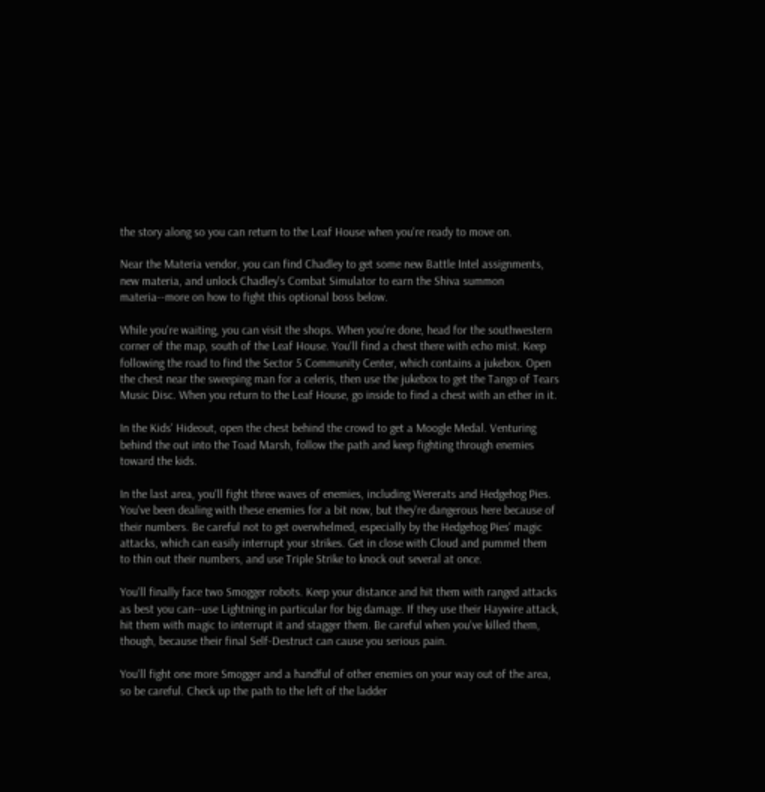the story along so you can return to the Leaf House when you're ready to move on.

Near the Materia vendor, you can find Chadley to get some new Battle Intel assignments, new materia, and unlock Chadley's Combat Simulator to earn the Shiva summon materia--more on how to fight this optional boss below.

While you're waiting, you can visit the shops. When you're done, head for the southwestern corner of the map, south of the Leaf House. You'll find a chest there with echo mist. Keep following the road to find the Sector 5 Community Center, which contains a jukebox. Open the chest near the sweeping man for a celeris, then use the jukebox to get the Tango of Tears Music Disc. When you return to the Leaf House, go inside to find a chest with an ether in it.

In the Kids' Hideout, open the chest behind the crowd to get a Moogle Medal. Venturing behind the out into the Toad Marsh, follow the path and keep fighting through enemies toward the kids.

In the last area, you'll fight three waves of enemies, including Wererats and Hedgehog Pies. You've been dealing with these enemies for a bit now, but they're dangerous here because of their numbers. Be careful not to get overwhelmed, especially by the Hedgehog Pies' magic attacks, which can easily interrupt your strikes. Get in close with Cloud and pummel them to thin out their numbers, and use Triple Strike to knock out several at once.

You'll finally face two Smogger robots. Keep your distance and hit them with ranged attacks as best you can--use Lightning in particular for big damage. If they use their Haywire attack, hit them with magic to interrupt it and stagger them. Be careful when you've killed them, though, because their final Self-Destruct can cause you serious pain.

You'll fight one more Smogger and a handful of other enemies on your way out of the area, so be careful. Check up the path to the left of the ladder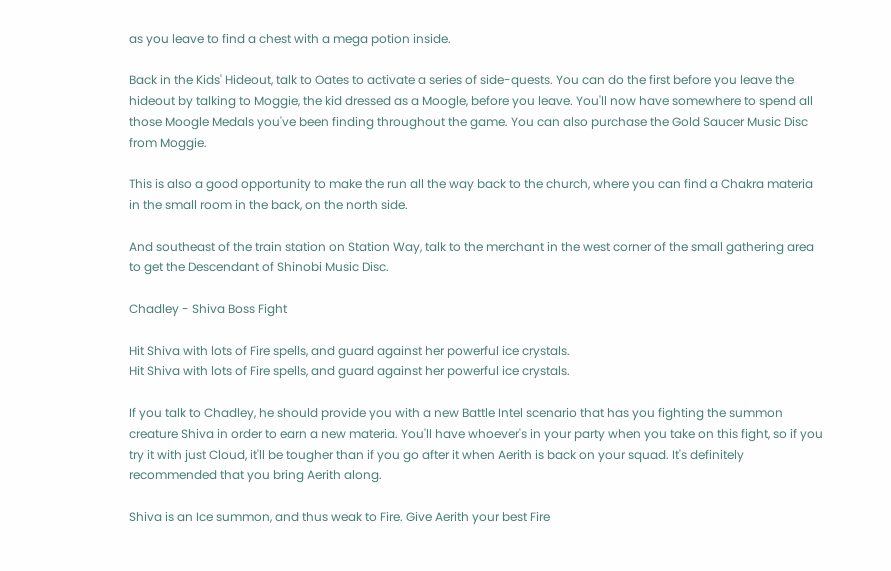as you leave to find a chest with a mega potion inside.

Back in the Kids' Hideout, talk to Oates to activate a series of side-quests. You can do the first before you leave the hideout by talking to Moggie, the kid dressed as a Moogle, before you leave. You'll now have somewhere to spend all those Moogle Medals you've been finding throughout the game. You can also purchase the Gold Saucer Music Disc from Moggie.

This is also a good opportunity to make the run all the way back to the church, where you can find a Chakra materia in the small room in the back, on the north side.

And southeast of the train station on Station Way, talk to the merchant in the west corner of the small gathering area to get the Descendant of Shinobi Music Disc.

Chadley - Shiva Boss Fight

Hit Shiva with lots of Fire spells, and guard against her powerful ice crystals.
Hit Shiva with lots of Fire spells, and guard against her powerful ice crystals.

If you talk to Chadley, he should provide you with a new Battle Intel scenario that has you fighting the summon creature Shiva in order to earn a new materia. You'll have whoever's in your party when you take on this fight, so if you try it with just Cloud, it'll be tougher than if you go after it when Aerith is back on your squad. It's definitely recommended that you bring Aerith along.

Shiva is an Ice summon, and thus weak to Fire. Give Aerith your best Fire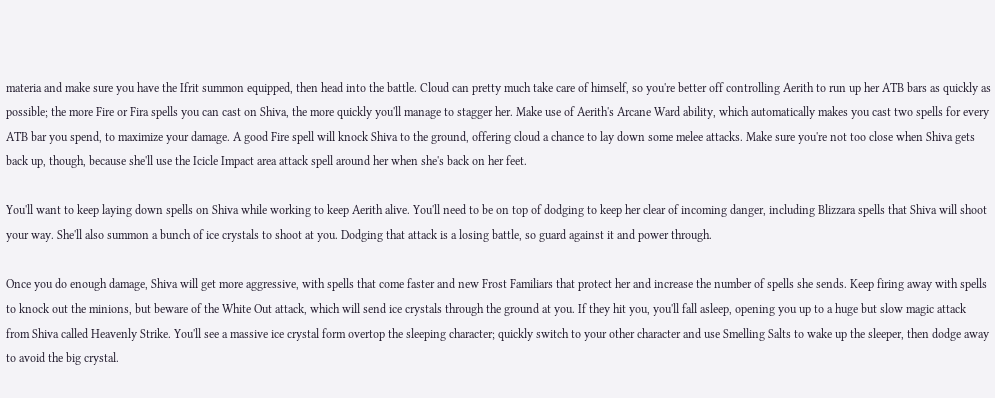materia and make sure you have the Ifrit summon equipped, then head into the battle. Cloud can pretty much take care of himself, so you're better off controlling Aerith to run up her ATB bars as quickly as possible; the more Fire or Fira spells you can cast on Shiva, the more quickly you'll manage to stagger her. Make use of Aerith's Arcane Ward ability, which automatically makes you cast two spells for every ATB bar you spend, to maximize your damage. A good Fire spell will knock Shiva to the ground, offering cloud a chance to lay down some melee attacks. Make sure you're not too close when Shiva gets back up, though, because she'll use the Icicle Impact area attack spell around her when she's back on her feet.

You'll want to keep laying down spells on Shiva while working to keep Aerith alive. You'll need to be on top of dodging to keep her clear of incoming danger, including Blizzara spells that Shiva will shoot your way. She'll also summon a bunch of ice crystals to shoot at you. Dodging that attack is a losing battle, so guard against it and power through.

Once you do enough damage, Shiva will get more aggressive, with spells that come faster and new Frost Familiars that protect her and increase the number of spells she sends. Keep firing away with spells to knock out the minions, but beware of the White Out attack, which will send ice crystals through the ground at you. If they hit you, you'll fall asleep, opening you up to a huge but slow magic attack from Shiva called Heavenly Strike. You'll see a massive ice crystal form overtop the sleeping character; quickly switch to your other character and use Smelling Salts to wake up the sleeper, then dodge away to avoid the big crystal.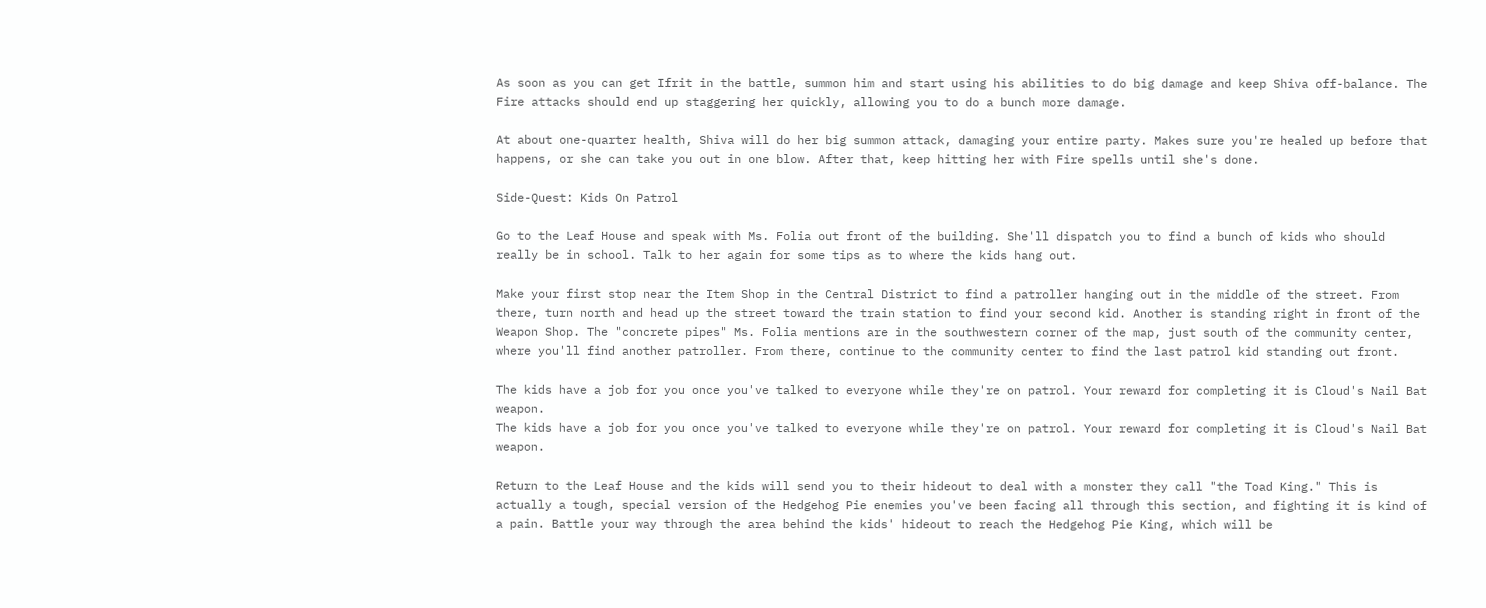As soon as you can get Ifrit in the battle, summon him and start using his abilities to do big damage and keep Shiva off-balance. The Fire attacks should end up staggering her quickly, allowing you to do a bunch more damage.

At about one-quarter health, Shiva will do her big summon attack, damaging your entire party. Makes sure you're healed up before that happens, or she can take you out in one blow. After that, keep hitting her with Fire spells until she's done.

Side-Quest: Kids On Patrol

Go to the Leaf House and speak with Ms. Folia out front of the building. She'll dispatch you to find a bunch of kids who should really be in school. Talk to her again for some tips as to where the kids hang out.

Make your first stop near the Item Shop in the Central District to find a patroller hanging out in the middle of the street. From there, turn north and head up the street toward the train station to find your second kid. Another is standing right in front of the Weapon Shop. The "concrete pipes" Ms. Folia mentions are in the southwestern corner of the map, just south of the community center, where you'll find another patroller. From there, continue to the community center to find the last patrol kid standing out front.

The kids have a job for you once you've talked to everyone while they're on patrol. Your reward for completing it is Cloud's Nail Bat weapon.
The kids have a job for you once you've talked to everyone while they're on patrol. Your reward for completing it is Cloud's Nail Bat weapon.

Return to the Leaf House and the kids will send you to their hideout to deal with a monster they call "the Toad King." This is actually a tough, special version of the Hedgehog Pie enemies you've been facing all through this section, and fighting it is kind of a pain. Battle your way through the area behind the kids' hideout to reach the Hedgehog Pie King, which will be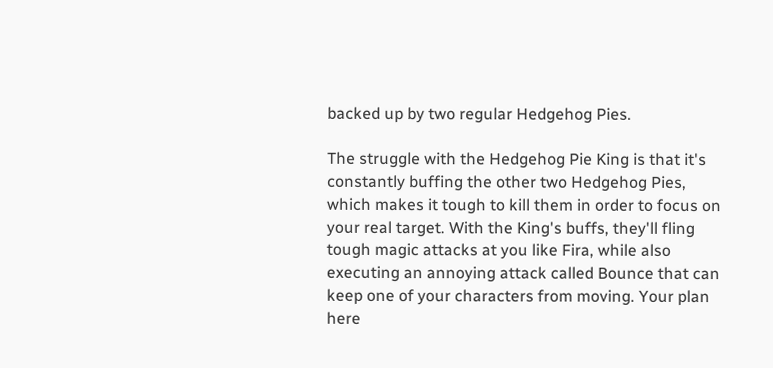backed up by two regular Hedgehog Pies.

The struggle with the Hedgehog Pie King is that it's constantly buffing the other two Hedgehog Pies, which makes it tough to kill them in order to focus on your real target. With the King's buffs, they'll fling tough magic attacks at you like Fira, while also executing an annoying attack called Bounce that can keep one of your characters from moving. Your plan here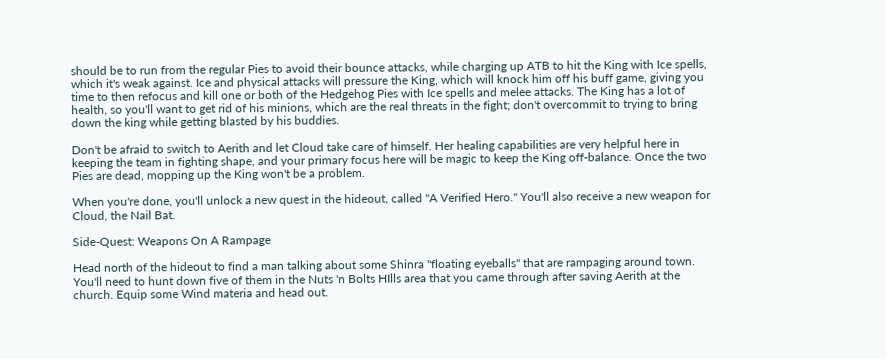should be to run from the regular Pies to avoid their bounce attacks, while charging up ATB to hit the King with Ice spells, which it's weak against. Ice and physical attacks will pressure the King, which will knock him off his buff game, giving you time to then refocus and kill one or both of the Hedgehog Pies with Ice spells and melee attacks. The King has a lot of health, so you'll want to get rid of his minions, which are the real threats in the fight; don't overcommit to trying to bring down the king while getting blasted by his buddies.

Don't be afraid to switch to Aerith and let Cloud take care of himself. Her healing capabilities are very helpful here in keeping the team in fighting shape, and your primary focus here will be magic to keep the King off-balance. Once the two Pies are dead, mopping up the King won't be a problem.

When you're done, you'll unlock a new quest in the hideout, called "A Verified Hero." You'll also receive a new weapon for Cloud, the Nail Bat.

Side-Quest: Weapons On A Rampage

Head north of the hideout to find a man talking about some Shinra "floating eyeballs" that are rampaging around town. You'll need to hunt down five of them in the Nuts 'n Bolts HIlls area that you came through after saving Aerith at the church. Equip some Wind materia and head out.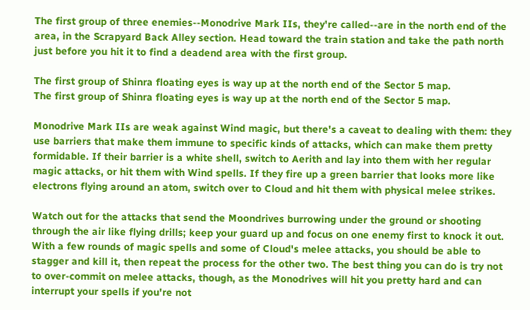The first group of three enemies--Monodrive Mark IIs, they're called--are in the north end of the area, in the Scrapyard Back Alley section. Head toward the train station and take the path north just before you hit it to find a deadend area with the first group.

The first group of Shinra floating eyes is way up at the north end of the Sector 5 map.
The first group of Shinra floating eyes is way up at the north end of the Sector 5 map.

Monodrive Mark IIs are weak against Wind magic, but there's a caveat to dealing with them: they use barriers that make them immune to specific kinds of attacks, which can make them pretty formidable. If their barrier is a white shell, switch to Aerith and lay into them with her regular magic attacks, or hit them with Wind spells. If they fire up a green barrier that looks more like electrons flying around an atom, switch over to Cloud and hit them with physical melee strikes.

Watch out for the attacks that send the Moondrives burrowing under the ground or shooting through the air like flying drills; keep your guard up and focus on one enemy first to knock it out. With a few rounds of magic spells and some of Cloud's melee attacks, you should be able to stagger and kill it, then repeat the process for the other two. The best thing you can do is try not to over-commit on melee attacks, though, as the Monodrives will hit you pretty hard and can interrupt your spells if you're not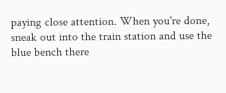paying close attention. When you're done, sneak out into the train station and use the blue bench there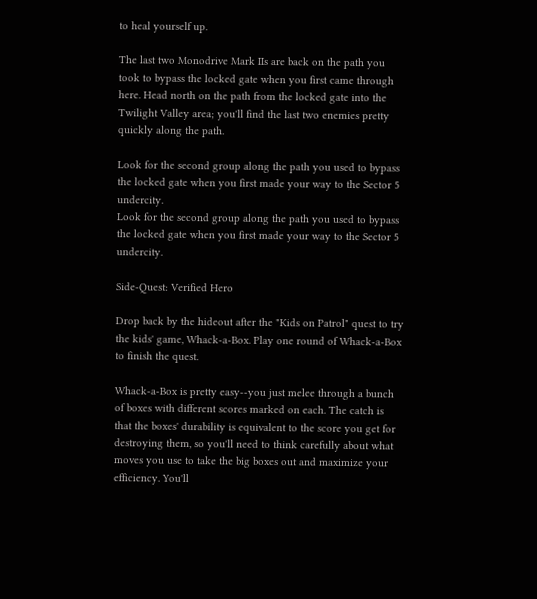to heal yourself up.

The last two Monodrive Mark IIs are back on the path you took to bypass the locked gate when you first came through here. Head north on the path from the locked gate into the Twilight Valley area; you'll find the last two enemies pretty quickly along the path.

Look for the second group along the path you used to bypass the locked gate when you first made your way to the Sector 5 undercity.
Look for the second group along the path you used to bypass the locked gate when you first made your way to the Sector 5 undercity.

Side-Quest: Verified Hero

Drop back by the hideout after the "Kids on Patrol" quest to try the kids' game, Whack-a-Box. Play one round of Whack-a-Box to finish the quest.

Whack-a-Box is pretty easy--you just melee through a bunch of boxes with different scores marked on each. The catch is that the boxes' durability is equivalent to the score you get for destroying them, so you'll need to think carefully about what moves you use to take the big boxes out and maximize your efficiency. You'll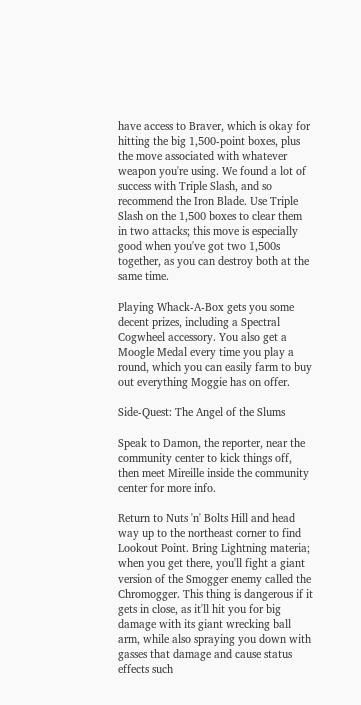have access to Braver, which is okay for hitting the big 1,500-point boxes, plus the move associated with whatever weapon you're using. We found a lot of success with Triple Slash, and so recommend the Iron Blade. Use Triple Slash on the 1,500 boxes to clear them in two attacks; this move is especially good when you've got two 1,500s together, as you can destroy both at the same time.

Playing Whack-A-Box gets you some decent prizes, including a Spectral Cogwheel accessory. You also get a Moogle Medal every time you play a round, which you can easily farm to buy out everything Moggie has on offer.

Side-Quest: The Angel of the Slums

Speak to Damon, the reporter, near the community center to kick things off, then meet Mireille inside the community center for more info.

Return to Nuts 'n' Bolts Hill and head way up to the northeast corner to find Lookout Point. Bring Lightning materia; when you get there, you'll fight a giant version of the Smogger enemy called the Chromogger. This thing is dangerous if it gets in close, as it'll hit you for big damage with its giant wrecking ball arm, while also spraying you down with gasses that damage and cause status effects such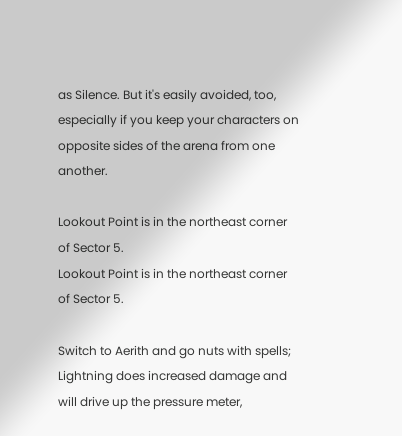as Silence. But it's easily avoided, too, especially if you keep your characters on opposite sides of the arena from one another.

Lookout Point is in the northeast corner of Sector 5.
Lookout Point is in the northeast corner of Sector 5.

Switch to Aerith and go nuts with spells; Lightning does increased damage and will drive up the pressure meter,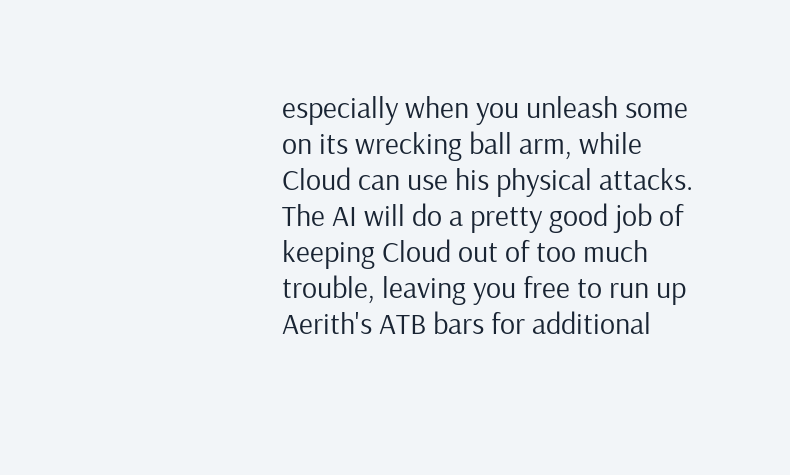especially when you unleash some on its wrecking ball arm, while Cloud can use his physical attacks. The AI will do a pretty good job of keeping Cloud out of too much trouble, leaving you free to run up Aerith's ATB bars for additional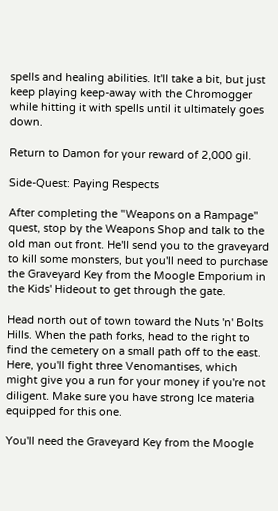spells and healing abilities. It'll take a bit, but just keep playing keep-away with the Chromogger while hitting it with spells until it ultimately goes down.

Return to Damon for your reward of 2,000 gil.

Side-Quest: Paying Respects

After completing the "Weapons on a Rampage" quest, stop by the Weapons Shop and talk to the old man out front. He'll send you to the graveyard to kill some monsters, but you'll need to purchase the Graveyard Key from the Moogle Emporium in the Kids' Hideout to get through the gate.

Head north out of town toward the Nuts 'n' Bolts Hills. When the path forks, head to the right to find the cemetery on a small path off to the east. Here, you'll fight three Venomantises, which might give you a run for your money if you're not diligent. Make sure you have strong Ice materia equipped for this one.

You'll need the Graveyard Key from the Moogle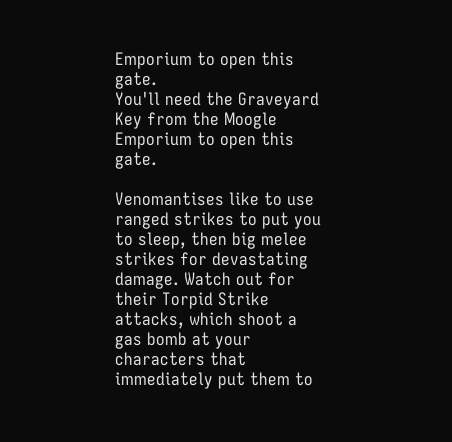Emporium to open this gate.
You'll need the Graveyard Key from the Moogle Emporium to open this gate.

Venomantises like to use ranged strikes to put you to sleep, then big melee strikes for devastating damage. Watch out for their Torpid Strike attacks, which shoot a gas bomb at your characters that immediately put them to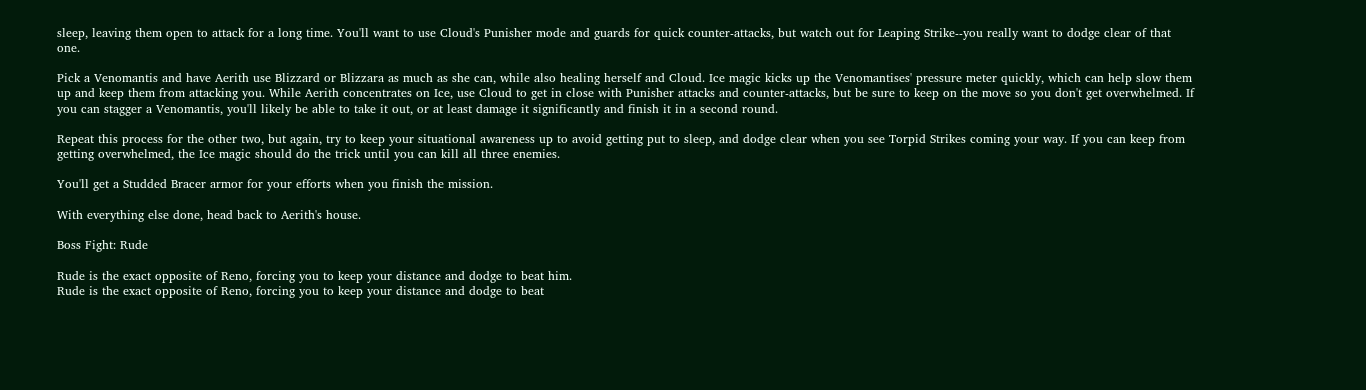sleep, leaving them open to attack for a long time. You'll want to use Cloud's Punisher mode and guards for quick counter-attacks, but watch out for Leaping Strike--you really want to dodge clear of that one.

Pick a Venomantis and have Aerith use Blizzard or Blizzara as much as she can, while also healing herself and Cloud. Ice magic kicks up the Venomantises' pressure meter quickly, which can help slow them up and keep them from attacking you. While Aerith concentrates on Ice, use Cloud to get in close with Punisher attacks and counter-attacks, but be sure to keep on the move so you don't get overwhelmed. If you can stagger a Venomantis, you'll likely be able to take it out, or at least damage it significantly and finish it in a second round.

Repeat this process for the other two, but again, try to keep your situational awareness up to avoid getting put to sleep, and dodge clear when you see Torpid Strikes coming your way. If you can keep from getting overwhelmed, the Ice magic should do the trick until you can kill all three enemies.

You'll get a Studded Bracer armor for your efforts when you finish the mission.

With everything else done, head back to Aerith's house.

Boss Fight: Rude

Rude is the exact opposite of Reno, forcing you to keep your distance and dodge to beat him.
Rude is the exact opposite of Reno, forcing you to keep your distance and dodge to beat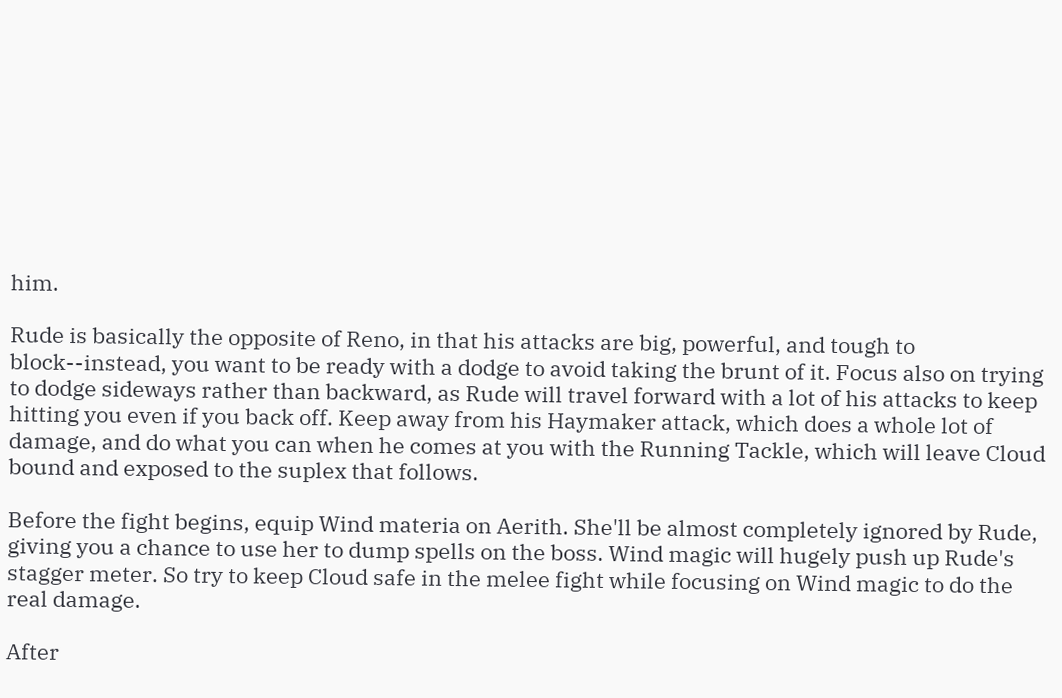him.

Rude is basically the opposite of Reno, in that his attacks are big, powerful, and tough to block--instead, you want to be ready with a dodge to avoid taking the brunt of it. Focus also on trying to dodge sideways rather than backward, as Rude will travel forward with a lot of his attacks to keep hitting you even if you back off. Keep away from his Haymaker attack, which does a whole lot of damage, and do what you can when he comes at you with the Running Tackle, which will leave Cloud bound and exposed to the suplex that follows.

Before the fight begins, equip Wind materia on Aerith. She'll be almost completely ignored by Rude, giving you a chance to use her to dump spells on the boss. Wind magic will hugely push up Rude's stagger meter. So try to keep Cloud safe in the melee fight while focusing on Wind magic to do the real damage.

After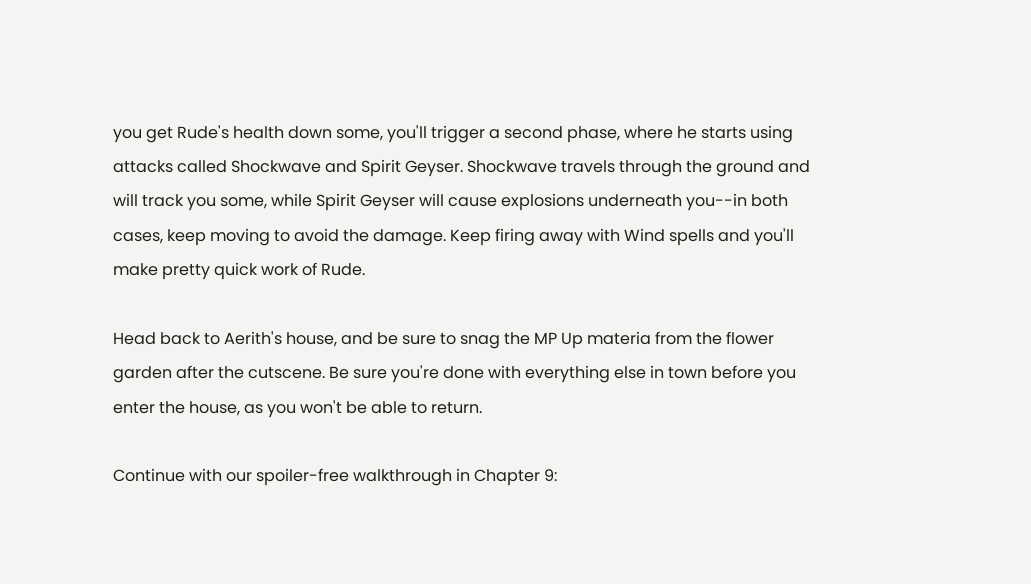you get Rude's health down some, you'll trigger a second phase, where he starts using attacks called Shockwave and Spirit Geyser. Shockwave travels through the ground and will track you some, while Spirit Geyser will cause explosions underneath you--in both cases, keep moving to avoid the damage. Keep firing away with Wind spells and you'll make pretty quick work of Rude.

Head back to Aerith's house, and be sure to snag the MP Up materia from the flower garden after the cutscene. Be sure you're done with everything else in town before you enter the house, as you won't be able to return.

Continue with our spoiler-free walkthrough in Chapter 9: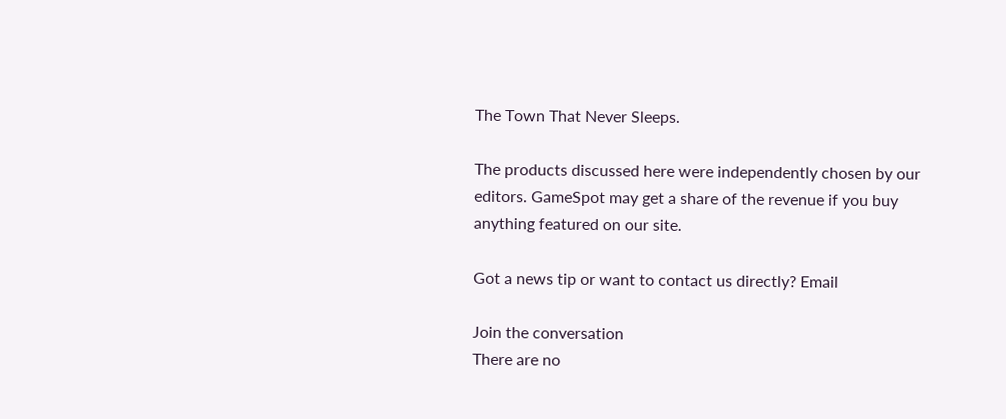The Town That Never Sleeps.

The products discussed here were independently chosen by our editors. GameSpot may get a share of the revenue if you buy anything featured on our site.

Got a news tip or want to contact us directly? Email

Join the conversation
There are no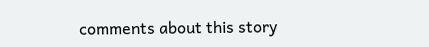comments about this story